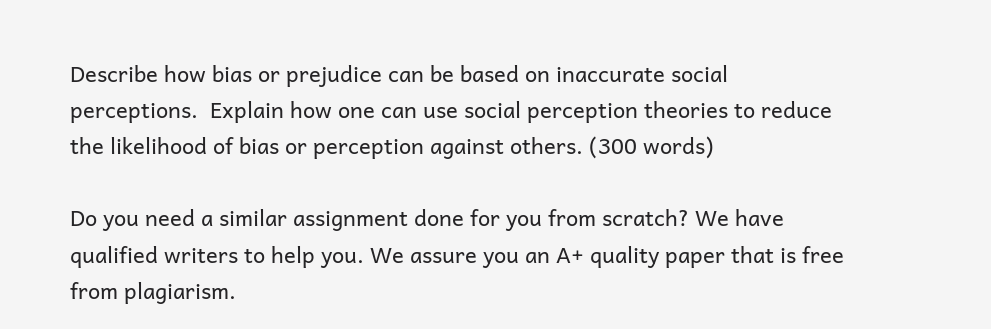Describe how bias or prejudice can be based on inaccurate social perceptions.  Explain how one can use social perception theories to reduce the likelihood of bias or perception against others. (300 words)

Do you need a similar assignment done for you from scratch? We have qualified writers to help you. We assure you an A+ quality paper that is free from plagiarism.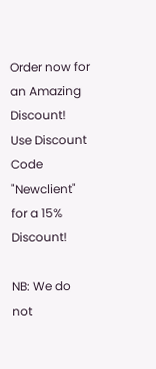Order now for an Amazing Discount!
Use Discount Code "Newclient" for a 15% Discount!

NB: We do not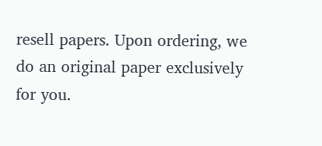resell papers. Upon ordering, we do an original paper exclusively for you.